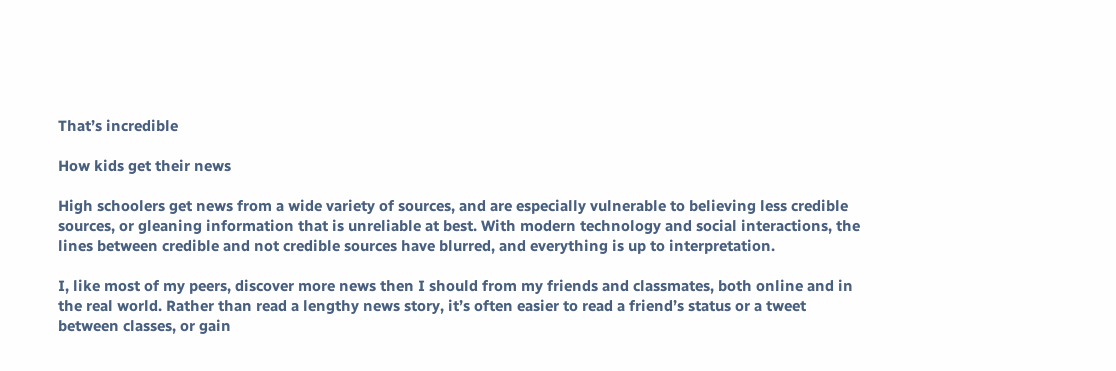That’s incredible

How kids get their news

High schoolers get news from a wide variety of sources, and are especially vulnerable to believing less credible sources, or gleaning information that is unreliable at best. With modern technology and social interactions, the lines between credible and not credible sources have blurred, and everything is up to interpretation.

I, like most of my peers, discover more news then I should from my friends and classmates, both online and in the real world. Rather than read a lengthy news story, it’s often easier to read a friend’s status or a tweet between classes, or gain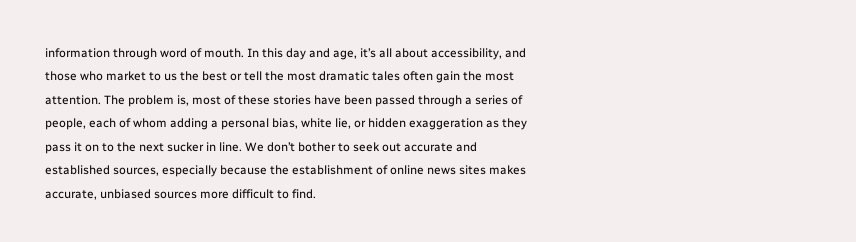information through word of mouth. In this day and age, it’s all about accessibility, and those who market to us the best or tell the most dramatic tales often gain the most attention. The problem is, most of these stories have been passed through a series of people, each of whom adding a personal bias, white lie, or hidden exaggeration as they pass it on to the next sucker in line. We don’t bother to seek out accurate and established sources, especially because the establishment of online news sites makes accurate, unbiased sources more difficult to find.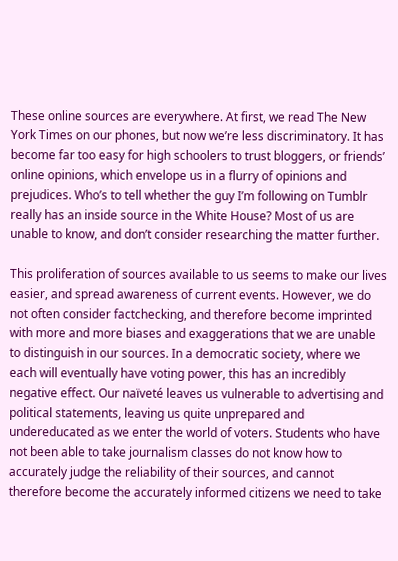These online sources are everywhere. At first, we read The New York Times on our phones, but now we’re less discriminatory. It has become far too easy for high schoolers to trust bloggers, or friends’ online opinions, which envelope us in a flurry of opinions and prejudices. Who’s to tell whether the guy I’m following on Tumblr really has an inside source in the White House? Most of us are unable to know, and don’t consider researching the matter further.

This proliferation of sources available to us seems to make our lives easier, and spread awareness of current events. However, we do not often consider factchecking, and therefore become imprinted with more and more biases and exaggerations that we are unable to distinguish in our sources. In a democratic society, where we each will eventually have voting power, this has an incredibly negative effect. Our naïveté leaves us vulnerable to advertising and political statements, leaving us quite unprepared and undereducated as we enter the world of voters. Students who have not been able to take journalism classes do not know how to accurately judge the reliability of their sources, and cannot therefore become the accurately informed citizens we need to take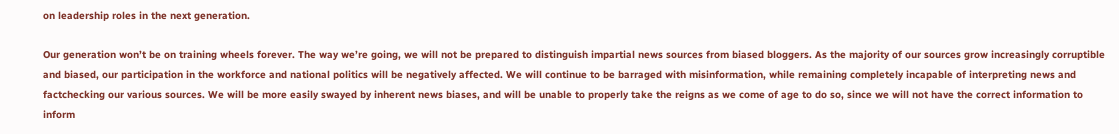on leadership roles in the next generation.

Our generation won’t be on training wheels forever. The way we’re going, we will not be prepared to distinguish impartial news sources from biased bloggers. As the majority of our sources grow increasingly corruptible and biased, our participation in the workforce and national politics will be negatively affected. We will continue to be barraged with misinformation, while remaining completely incapable of interpreting news and factchecking our various sources. We will be more easily swayed by inherent news biases, and will be unable to properly take the reigns as we come of age to do so, since we will not have the correct information to inform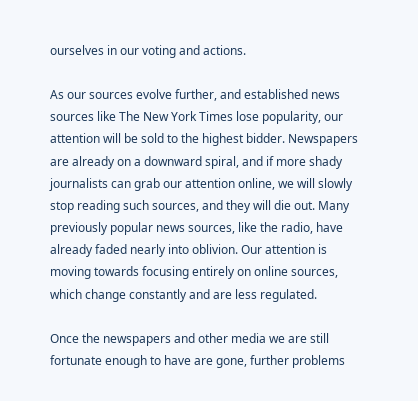ourselves in our voting and actions.

As our sources evolve further, and established news sources like The New York Times lose popularity, our attention will be sold to the highest bidder. Newspapers are already on a downward spiral, and if more shady journalists can grab our attention online, we will slowly stop reading such sources, and they will die out. Many previously popular news sources, like the radio, have already faded nearly into oblivion. Our attention is moving towards focusing entirely on online sources, which change constantly and are less regulated.

Once the newspapers and other media we are still fortunate enough to have are gone, further problems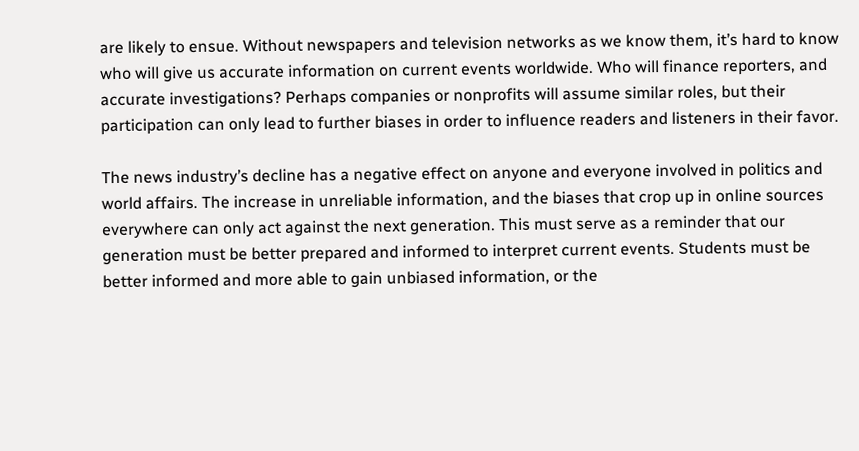are likely to ensue. Without newspapers and television networks as we know them, it’s hard to know who will give us accurate information on current events worldwide. Who will finance reporters, and accurate investigations? Perhaps companies or nonprofits will assume similar roles, but their participation can only lead to further biases in order to influence readers and listeners in their favor.

The news industry’s decline has a negative effect on anyone and everyone involved in politics and world affairs. The increase in unreliable information, and the biases that crop up in online sources everywhere can only act against the next generation. This must serve as a reminder that our generation must be better prepared and informed to interpret current events. Students must be better informed and more able to gain unbiased information, or the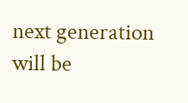next generation will be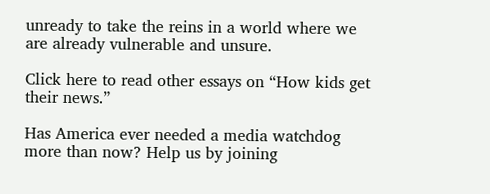unready to take the reins in a world where we are already vulnerable and unsure.

Click here to read other essays on “How kids get their news.”

Has America ever needed a media watchdog more than now? Help us by joining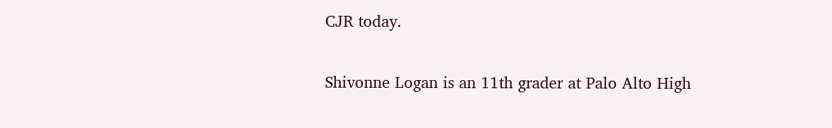CJR today.

Shivonne Logan is an 11th grader at Palo Alto High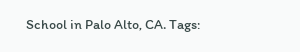School in Palo Alto, CA. Tags: